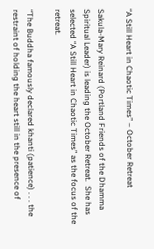“A Still Heart in Chaotic Times” – October Retreat

Sakula-Mary Reinard (Portland Friends of the Dhamma Spiritual Leader) is leading the October Retreat.  She has selected “A Still Heart in Chaotic Times” as the focus of the retreat.

“The Buddha famously declared khanti (patience) . . . the restraint of holding the heart still in the presence of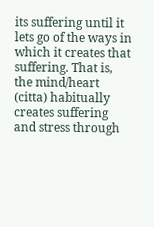its suffering until it lets go of the ways in which it creates that suffering. That is, the mind/heart (citta) habitually creates suffering and stress through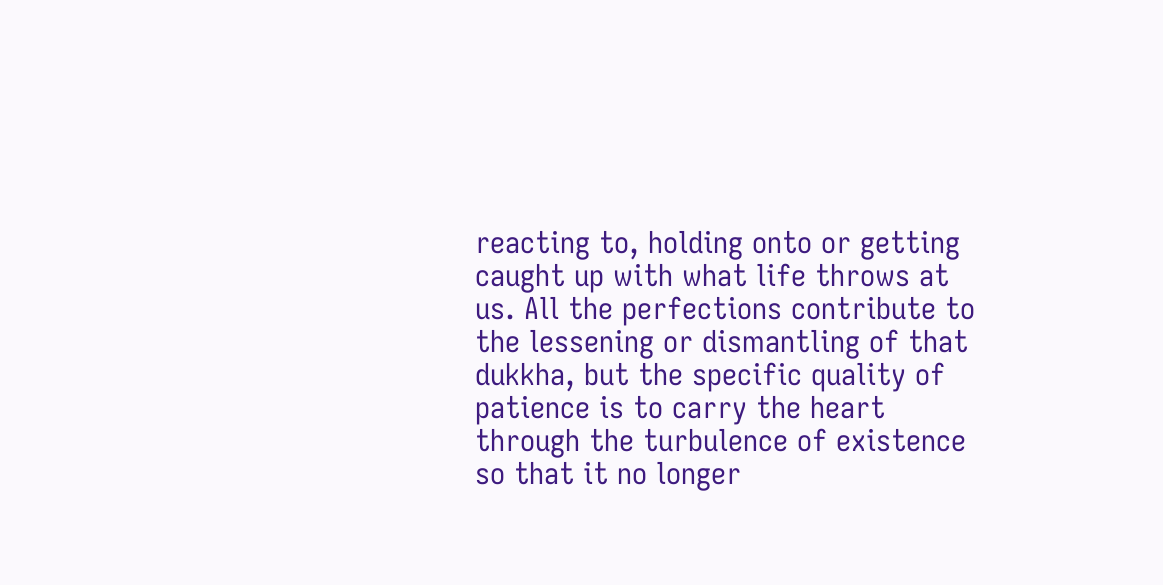reacting to, holding onto or getting caught up with what life throws at us. All the perfections contribute to the lessening or dismantling of that dukkha, but the specific quality of patience is to carry the heart through the turbulence of existence so that it no longer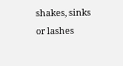shakes, sinks or lashes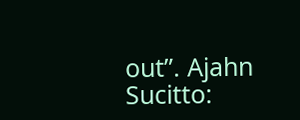out”. Ajahn Sucitto: